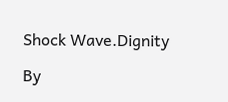Shock Wave.Dignity

By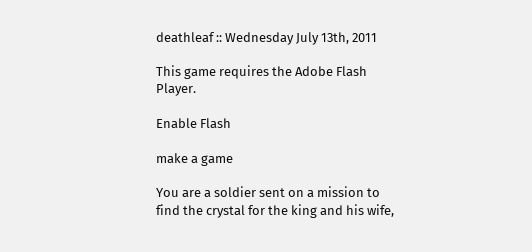deathleaf :: Wednesday July 13th, 2011

This game requires the Adobe Flash Player.

Enable Flash

make a game

You are a soldier sent on a mission to find the crystal for the king and his wife,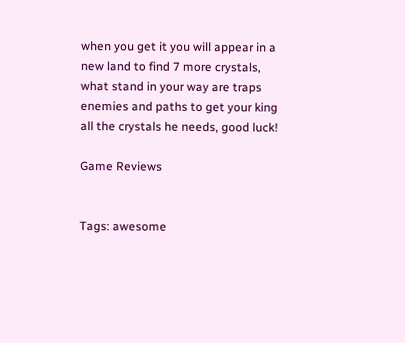when you get it you will appear in a new land to find 7 more crystals, what stand in your way are traps enemies and paths to get your king all the crystals he needs, good luck!

Game Reviews


Tags: awesome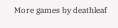More games by deathleaf